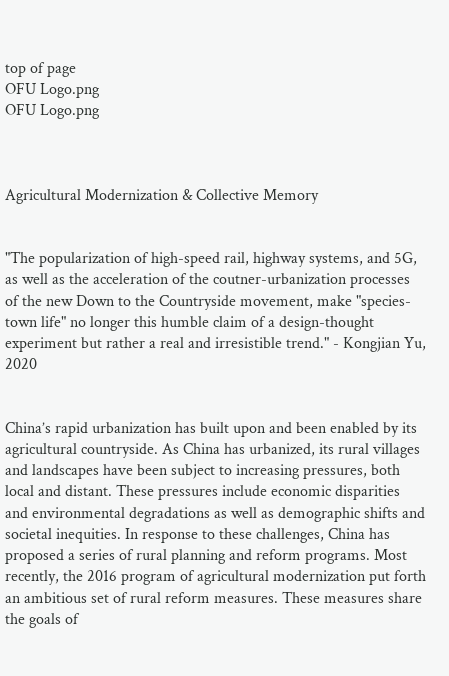top of page
OFU Logo.png
OFU Logo.png



Agricultural Modernization & Collective Memory


"The popularization of high-speed rail, highway systems, and 5G, as well as the acceleration of the coutner-urbanization processes of the new Down to the Countryside movement, make "species-town life" no longer this humble claim of a design-thought experiment but rather a real and irresistible trend." - Kongjian Yu, 2020


China’s rapid urbanization has built upon and been enabled by its agricultural countryside. As China has urbanized, its rural villages and landscapes have been subject to increasing pressures, both local and distant. These pressures include economic disparities and environmental degradations as well as demographic shifts and societal inequities. In response to these challenges, China has proposed a series of rural planning and reform programs. Most recently, the 2016 program of agricultural modernization put forth an ambitious set of rural reform measures. These measures share the goals of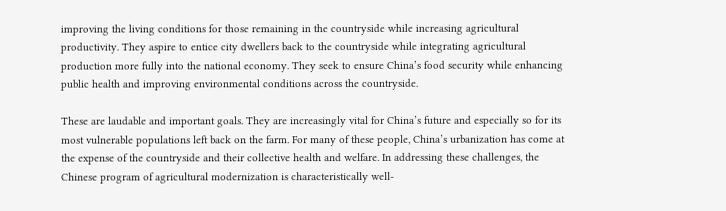improving the living conditions for those remaining in the countryside while increasing agricultural productivity. They aspire to entice city dwellers back to the countryside while integrating agricultural production more fully into the national economy. They seek to ensure China’s food security while enhancing public health and improving environmental conditions across the countryside.

These are laudable and important goals. They are increasingly vital for China’s future and especially so for its most vulnerable populations left back on the farm. For many of these people, China’s urbanization has come at the expense of the countryside and their collective health and welfare. In addressing these challenges, the Chinese program of agricultural modernization is characteristically well-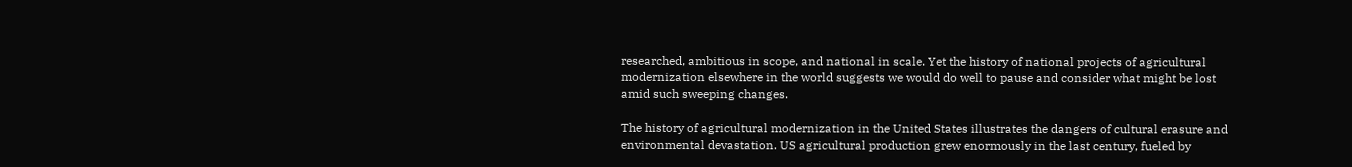researched, ambitious in scope, and national in scale. Yet the history of national projects of agricultural modernization elsewhere in the world suggests we would do well to pause and consider what might be lost amid such sweeping changes.

The history of agricultural modernization in the United States illustrates the dangers of cultural erasure and environmental devastation. US agricultural production grew enormously in the last century, fueled by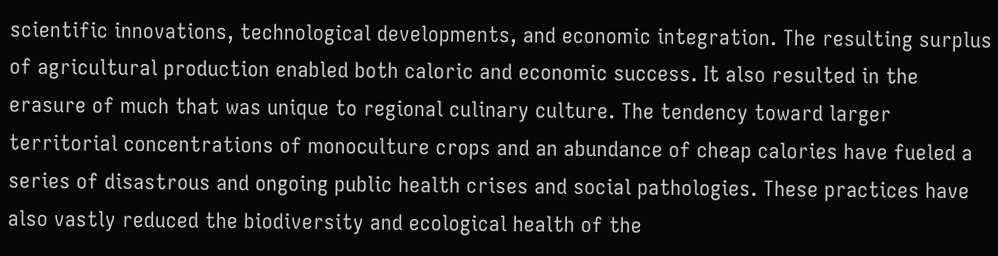scientific innovations, technological developments, and economic integration. The resulting surplus of agricultural production enabled both caloric and economic success. It also resulted in the erasure of much that was unique to regional culinary culture. The tendency toward larger territorial concentrations of monoculture crops and an abundance of cheap calories have fueled a series of disastrous and ongoing public health crises and social pathologies. These practices have also vastly reduced the biodiversity and ecological health of the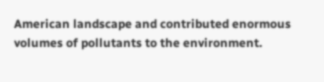American landscape and contributed enormous volumes of pollutants to the environment.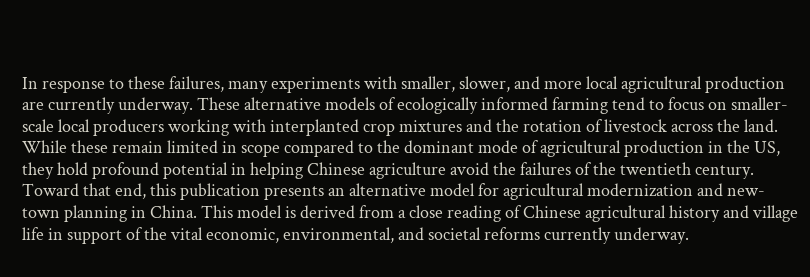In response to these failures, many experiments with smaller, slower, and more local agricultural production are currently underway. These alternative models of ecologically informed farming tend to focus on smaller-scale local producers working with interplanted crop mixtures and the rotation of livestock across the land. While these remain limited in scope compared to the dominant mode of agricultural production in the US, they hold profound potential in helping Chinese agriculture avoid the failures of the twentieth century. Toward that end, this publication presents an alternative model for agricultural modernization and new-town planning in China. This model is derived from a close reading of Chinese agricultural history and village life in support of the vital economic, environmental, and societal reforms currently underway.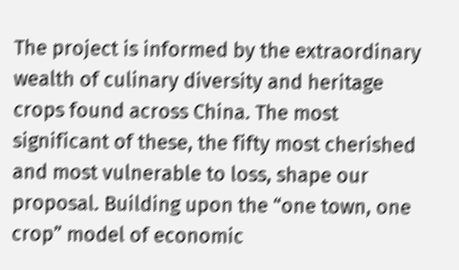The project is informed by the extraordinary wealth of culinary diversity and heritage crops found across China. The most significant of these, the fifty most cherished and most vulnerable to loss, shape our proposal. Building upon the “one town, one crop” model of economic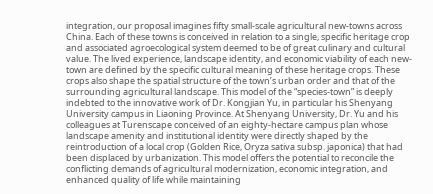integration, our proposal imagines fifty small-scale agricultural new-towns across China. Each of these towns is conceived in relation to a single, specific heritage crop and associated agroecological system deemed to be of great culinary and cultural value. The lived experience, landscape identity, and economic viability of each new-town are defined by the specific cultural meaning of these heritage crops. These crops also shape the spatial structure of the town’s urban order and that of the surrounding agricultural landscape. This model of the “species-town” is deeply indebted to the innovative work of Dr. Kongjian Yu, in particular his Shenyang University campus in Liaoning Province. At Shenyang University, Dr. Yu and his colleagues at Turenscape conceived of an eighty-hectare campus plan whose landscape amenity and institutional identity were directly shaped by the reintroduction of a local crop (Golden Rice, Oryza sativa subsp. japonica) that had been displaced by urbanization. This model offers the potential to reconcile the conflicting demands of agricultural modernization, economic integration, and enhanced quality of life while maintaining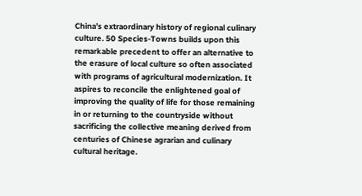China’s extraordinary history of regional culinary culture. 50 Species-Towns builds upon this remarkable precedent to offer an alternative to the erasure of local culture so often associated with programs of agricultural modernization. It aspires to reconcile the enlightened goal of improving the quality of life for those remaining in or returning to the countryside without sacrificing the collective meaning derived from centuries of Chinese agrarian and culinary cultural heritage.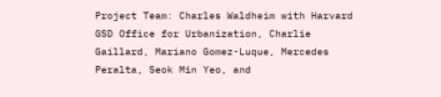Project Team: Charles Waldheim with Harvard GSD Office for Urbanization, Charlie Gaillard, Mariano Gomez-Luque, Mercedes Peralta, Seok Min Yeo, and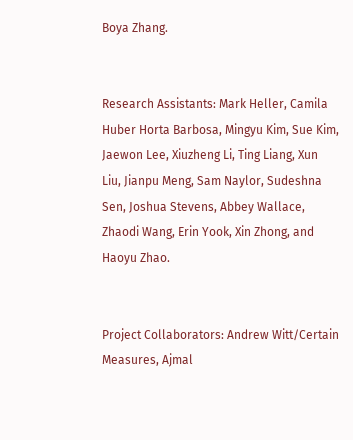Boya Zhang.


Research Assistants: Mark Heller, Camila Huber Horta Barbosa, Mingyu Kim, Sue Kim, Jaewon Lee, Xiuzheng Li, Ting Liang, Xun Liu, Jianpu Meng, Sam Naylor, Sudeshna Sen, Joshua Stevens, Abbey Wallace, Zhaodi Wang, Erin Yook, Xin Zhong, and Haoyu Zhao.


Project Collaborators: Andrew Witt/Certain Measures, Ajmal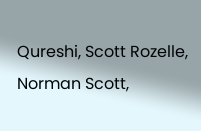Qureshi, Scott Rozelle, Norman Scott,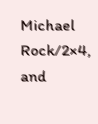Michael Rock/2×4, and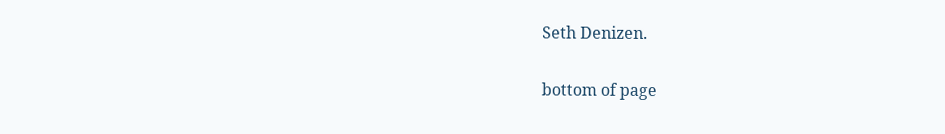Seth Denizen.

bottom of page